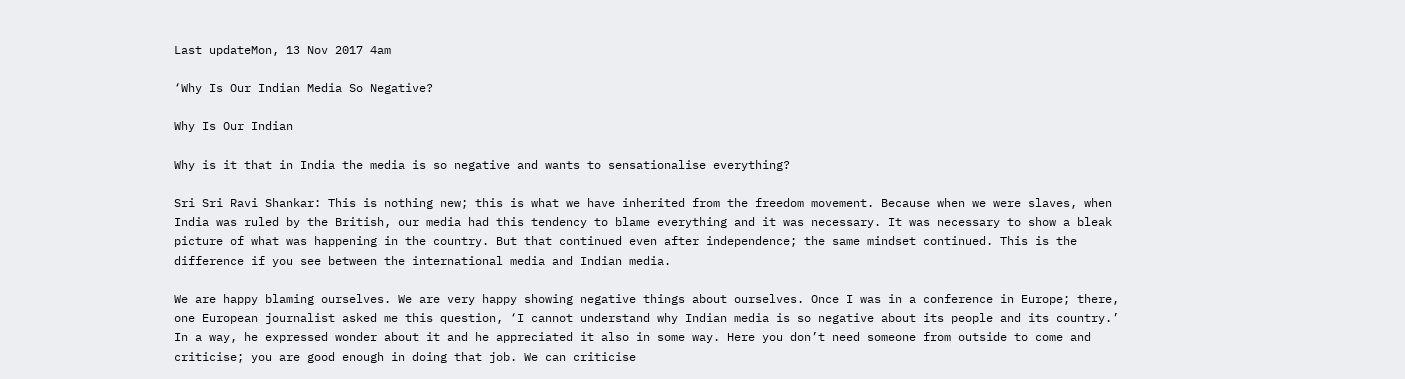Last updateMon, 13 Nov 2017 4am

‘Why Is Our Indian Media So Negative?

Why Is Our Indian

Why is it that in India the media is so negative and wants to sensationalise everything?

Sri Sri Ravi Shankar: This is nothing new; this is what we have inherited from the freedom movement. Because when we were slaves, when India was ruled by the British, our media had this tendency to blame everything and it was necessary. It was necessary to show a bleak picture of what was happening in the country. But that continued even after independence; the same mindset continued. This is the difference if you see between the international media and Indian media.

We are happy blaming ourselves. We are very happy showing negative things about ourselves. Once I was in a conference in Europe; there, one European journalist asked me this question, ‘I cannot understand why Indian media is so negative about its people and its country.’ In a way, he expressed wonder about it and he appreciated it also in some way. Here you don’t need someone from outside to come and criticise; you are good enough in doing that job. We can criticise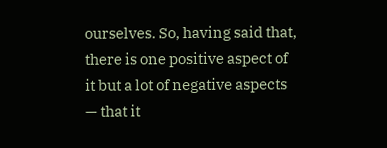ourselves. So, having said that, there is one positive aspect of it but a lot of negative aspects — that it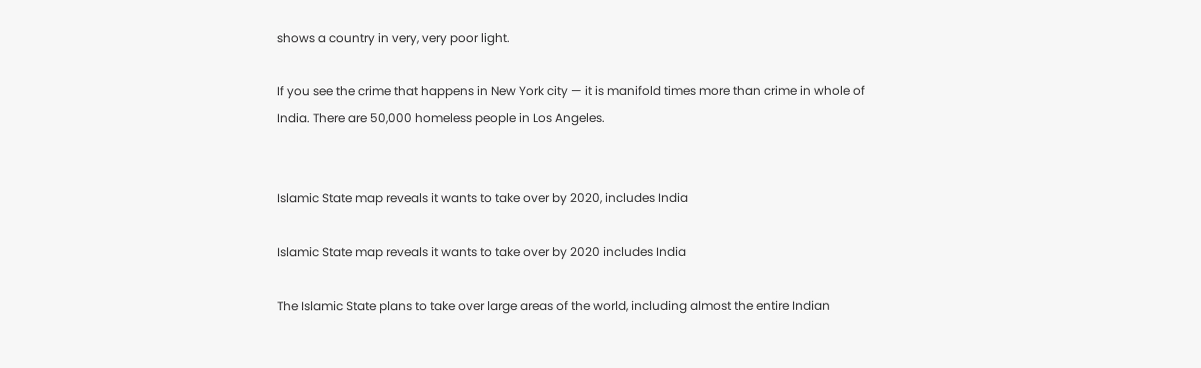shows a country in very, very poor light.

If you see the crime that happens in New York city — it is manifold times more than crime in whole of India. There are 50,000 homeless people in Los Angeles.


Islamic State map reveals it wants to take over by 2020, includes India

Islamic State map reveals it wants to take over by 2020 includes India

The Islamic State plans to take over large areas of the world, including almost the entire Indian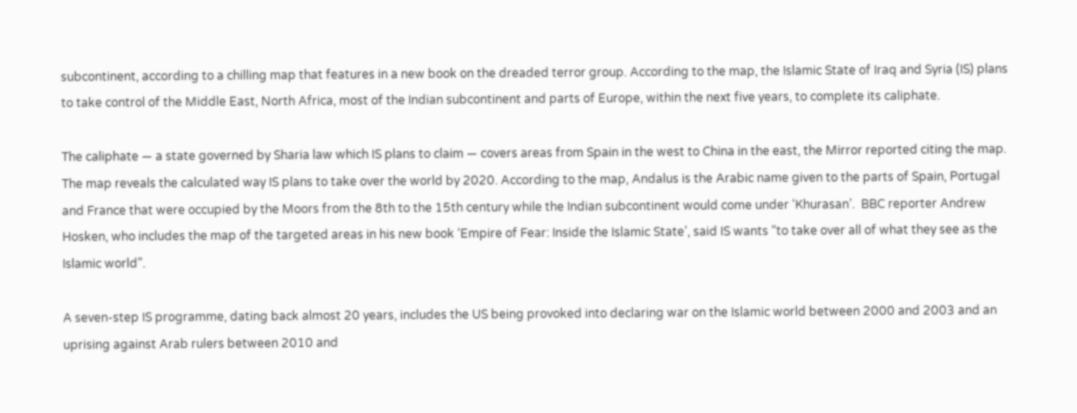subcontinent, according to a chilling map that features in a new book on the dreaded terror group. According to the map, the Islamic State of Iraq and Syria (IS) plans to take control of the Middle East, North Africa, most of the Indian subcontinent and parts of Europe, within the next five years, to complete its caliphate.

The caliphate — a state governed by Sharia law which IS plans to claim — covers areas from Spain in the west to China in the east, the Mirror reported citing the map. The map reveals the calculated way IS plans to take over the world by 2020. According to the map, Andalus is the Arabic name given to the parts of Spain, Portugal and France that were occupied by the Moors from the 8th to the 15th century while the Indian subcontinent would come under ‘Khurasan’.  BBC reporter Andrew Hosken, who includes the map of the targeted areas in his new book ‘Empire of Fear: Inside the Islamic State’, said IS wants “to take over all of what they see as the Islamic world”.

A seven-step IS programme, dating back almost 20 years, includes the US being provoked into declaring war on the Islamic world between 2000 and 2003 and an uprising against Arab rulers between 2010 and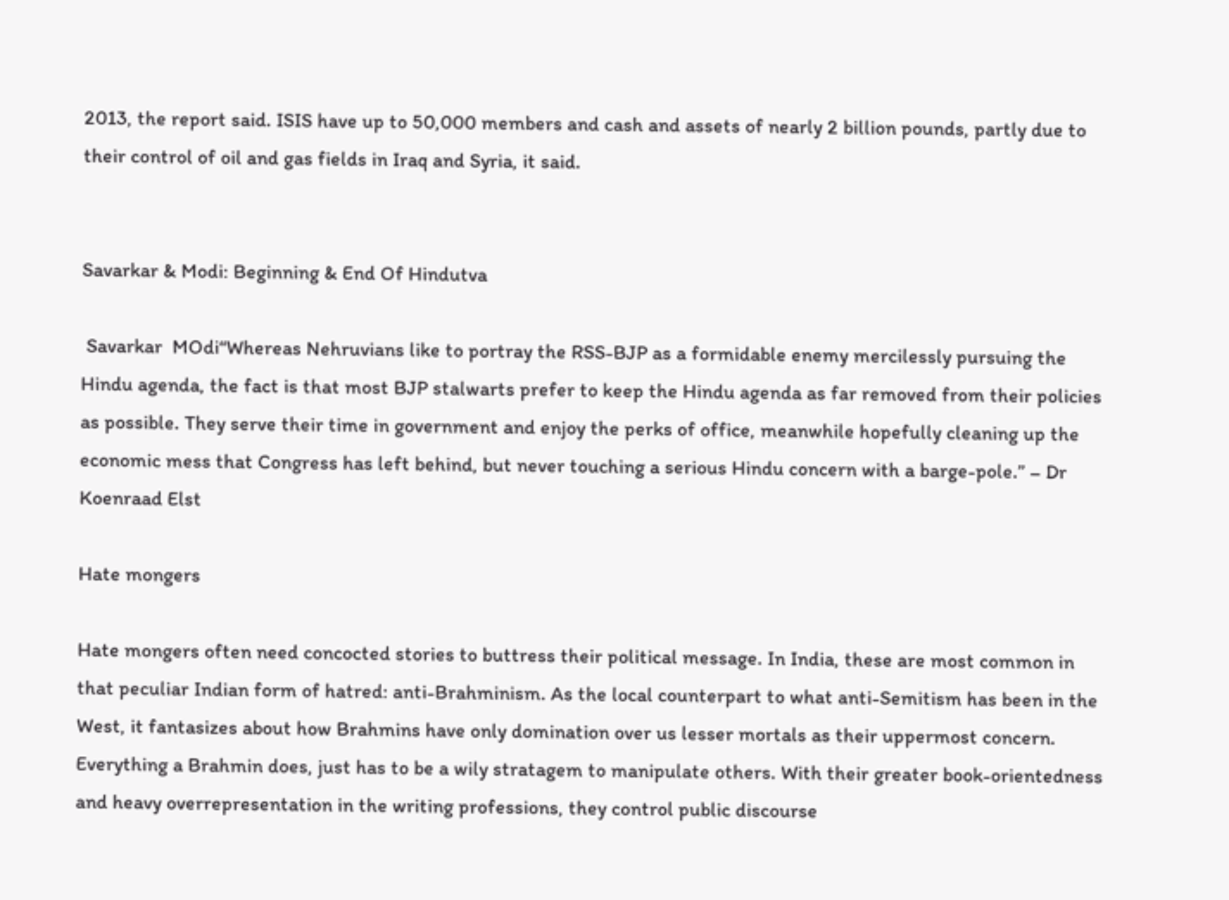2013, the report said. ISIS have up to 50,000 members and cash and assets of nearly 2 billion pounds, partly due to their control of oil and gas fields in Iraq and Syria, it said.


Savarkar & Modi: Beginning & End Of Hindutva

 Savarkar  MOdi“Whereas Nehruvians like to portray the RSS-BJP as a formidable enemy mercilessly pursuing the Hindu agenda, the fact is that most BJP stalwarts prefer to keep the Hindu agenda as far removed from their policies as possible. They serve their time in government and enjoy the perks of office, meanwhile hopefully cleaning up the economic mess that Congress has left behind, but never touching a serious Hindu concern with a barge-pole.” – Dr Koenraad Elst

Hate mongers

Hate mongers often need concocted stories to buttress their political message. In India, these are most common in that peculiar Indian form of hatred: anti-Brahminism. As the local counterpart to what anti-Semitism has been in the West, it fantasizes about how Brahmins have only domination over us lesser mortals as their uppermost concern. Everything a Brahmin does, just has to be a wily stratagem to manipulate others. With their greater book-orientedness and heavy overrepresentation in the writing professions, they control public discourse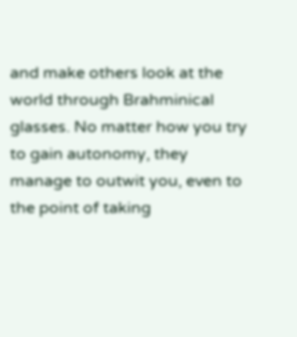and make others look at the world through Brahminical glasses. No matter how you try to gain autonomy, they manage to outwit you, even to the point of taking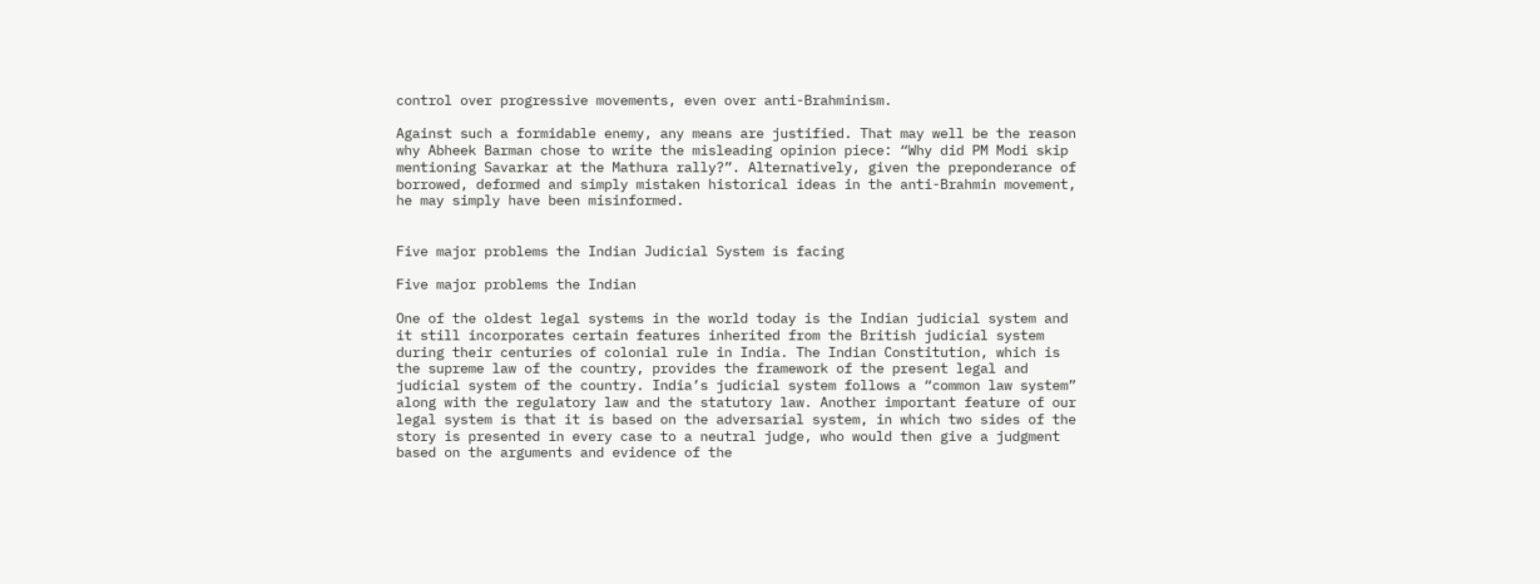control over progressive movements, even over anti-Brahminism.

Against such a formidable enemy, any means are justified. That may well be the reason why Abheek Barman chose to write the misleading opinion piece: “Why did PM Modi skip mentioning Savarkar at the Mathura rally?”. Alternatively, given the preponderance of borrowed, deformed and simply mistaken historical ideas in the anti-Brahmin movement, he may simply have been misinformed.


Five major problems the Indian Judicial System is facing

Five major problems the Indian

One of the oldest legal systems in the world today is the Indian judicial system and it still incorporates certain features inherited from the British judicial system during their centuries of colonial rule in India. The Indian Constitution, which is the supreme law of the country, provides the framework of the present legal and judicial system of the country. India’s judicial system follows a “common law system” along with the regulatory law and the statutory law. Another important feature of our legal system is that it is based on the adversarial system, in which two sides of the story is presented in every case to a neutral judge, who would then give a judgment based on the arguments and evidence of the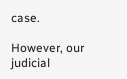case.

However, our judicial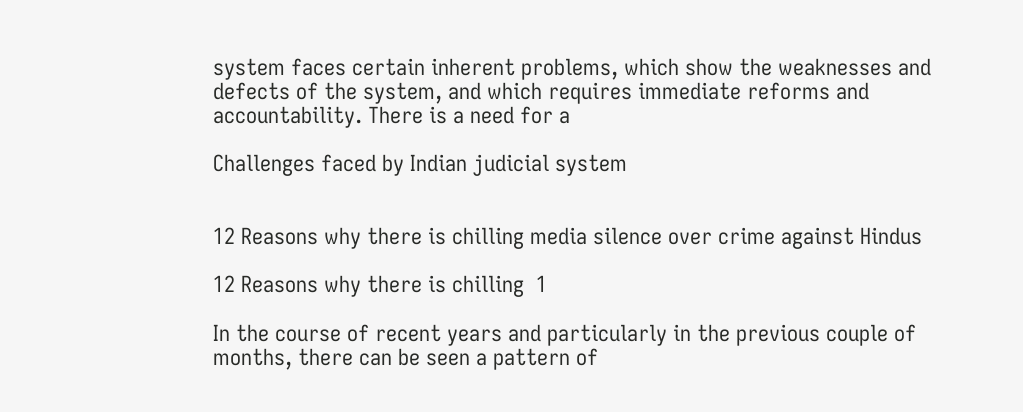system faces certain inherent problems, which show the weaknesses and defects of the system, and which requires immediate reforms and accountability. There is a need for a

Challenges faced by Indian judicial system


12 Reasons why there is chilling media silence over crime against Hindus

12 Reasons why there is chilling  1

In the course of recent years and particularly in the previous couple of months, there can be seen a pattern of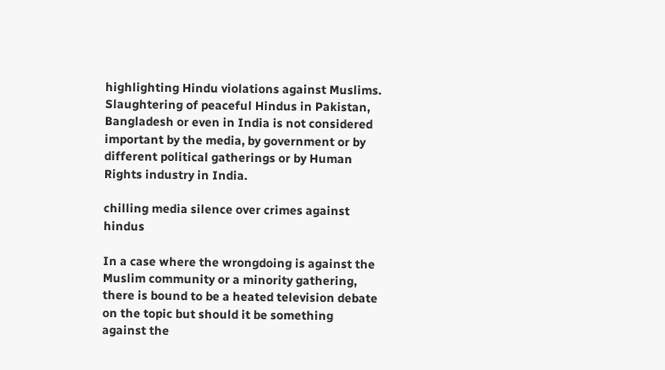highlighting Hindu violations against Muslims. Slaughtering of peaceful Hindus in Pakistan, Bangladesh or even in India is not considered important by the media, by government or by different political gatherings or by Human Rights industry in India.

chilling media silence over crimes against hindus

In a case where the wrongdoing is against the Muslim community or a minority gathering, there is bound to be a heated television debate on the topic but should it be something against the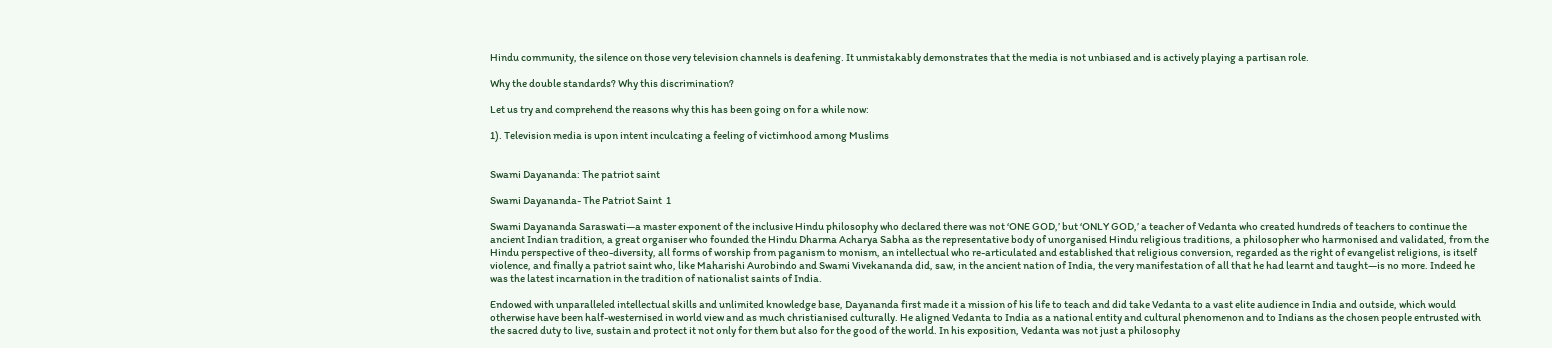Hindu community, the silence on those very television channels is deafening. It unmistakably demonstrates that the media is not unbiased and is actively playing a partisan role.

Why the double standards? Why this discrimination?

Let us try and comprehend the reasons why this has been going on for a while now:

1). Television media is upon intent inculcating a feeling of victimhood among Muslims


Swami Dayananda: The patriot saint

Swami Dayananda- The Patriot Saint  1

Swami Dayananda Saraswati—a master exponent of the inclusive Hindu philosophy who declared there was not ‘ONE GOD,’ but ‘ONLY GOD,’ a teacher of Vedanta who created hundreds of teachers to continue the ancient Indian tradition, a great organiser who founded the Hindu Dharma Acharya Sabha as the representative body of unorganised Hindu religious traditions, a philosopher who harmonised and validated, from the Hindu perspective of theo-diversity, all forms of worship from paganism to monism, an intellectual who re-articulated and established that religious conversion, regarded as the right of evangelist religions, is itself violence, and finally a patriot saint who, like Maharishi Aurobindo and Swami Vivekananda did, saw, in the ancient nation of India, the very manifestation of all that he had learnt and taught—is no more. Indeed he was the latest incarnation in the tradition of nationalist saints of India.

Endowed with unparalleled intellectual skills and unlimited knowledge base, Dayananda first made it a mission of his life to teach and did take Vedanta to a vast elite audience in India and outside, which would otherwise have been half-westernised in world view and as much christianised culturally. He aligned Vedanta to India as a national entity and cultural phenomenon and to Indians as the chosen people entrusted with the sacred duty to live, sustain and protect it not only for them but also for the good of the world. In his exposition, Vedanta was not just a philosophy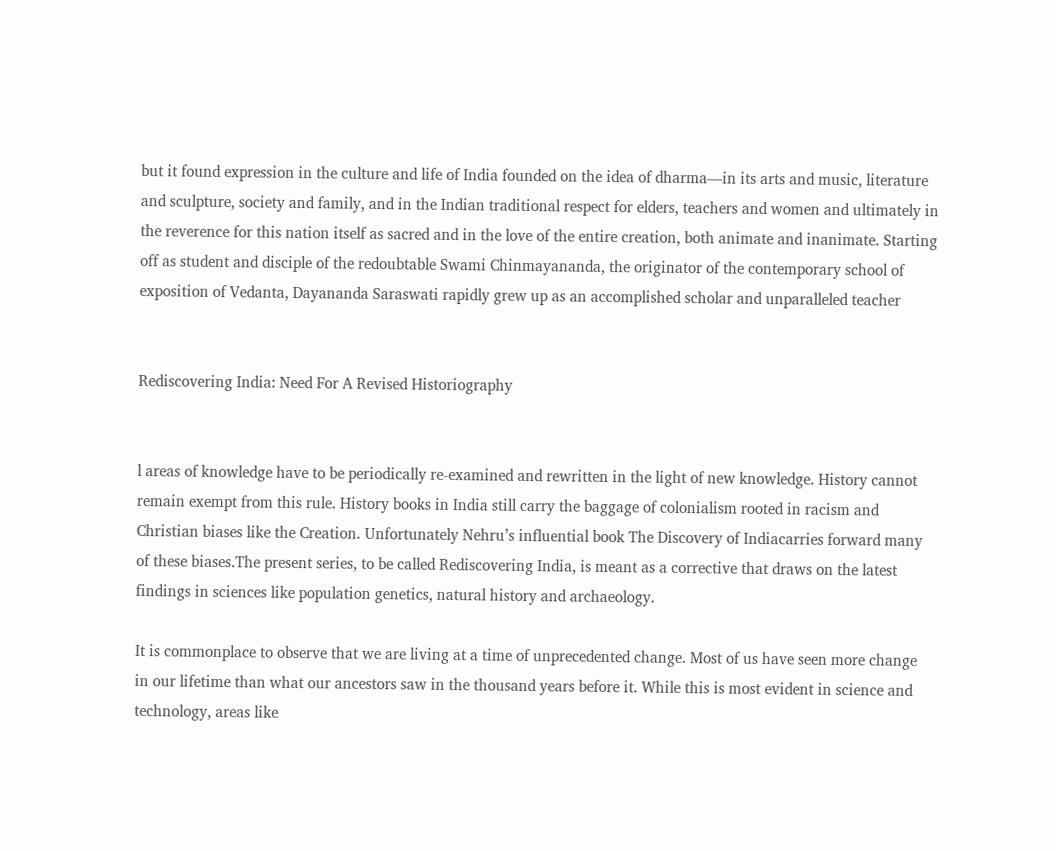but it found expression in the culture and life of India founded on the idea of dharma—in its arts and music, literature and sculpture, society and family, and in the Indian traditional respect for elders, teachers and women and ultimately in the reverence for this nation itself as sacred and in the love of the entire creation, both animate and inanimate. Starting off as student and disciple of the redoubtable Swami Chinmayananda, the originator of the contemporary school of exposition of Vedanta, Dayananda Saraswati rapidly grew up as an accomplished scholar and unparalleled teacher


Rediscovering India: Need For A Revised Historiography


l areas of knowledge have to be periodically re-examined and rewritten in the light of new knowledge. History cannot remain exempt from this rule. History books in India still carry the baggage of colonialism rooted in racism and Christian biases like the Creation. Unfortunately Nehru’s influential book The Discovery of Indiacarries forward many of these biases.The present series, to be called Rediscovering India, is meant as a corrective that draws on the latest findings in sciences like population genetics, natural history and archaeology.

It is commonplace to observe that we are living at a time of unprecedented change. Most of us have seen more change in our lifetime than what our ancestors saw in the thousand years before it. While this is most evident in science and technology, areas like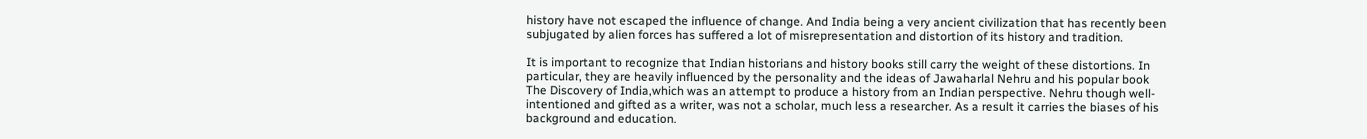history have not escaped the influence of change. And India being a very ancient civilization that has recently been subjugated by alien forces has suffered a lot of misrepresentation and distortion of its history and tradition.

It is important to recognize that Indian historians and history books still carry the weight of these distortions. In particular, they are heavily influenced by the personality and the ideas of Jawaharlal Nehru and his popular book The Discovery of India,which was an attempt to produce a history from an Indian perspective. Nehru though well-intentioned and gifted as a writer, was not a scholar, much less a researcher. As a result it carries the biases of his background and education.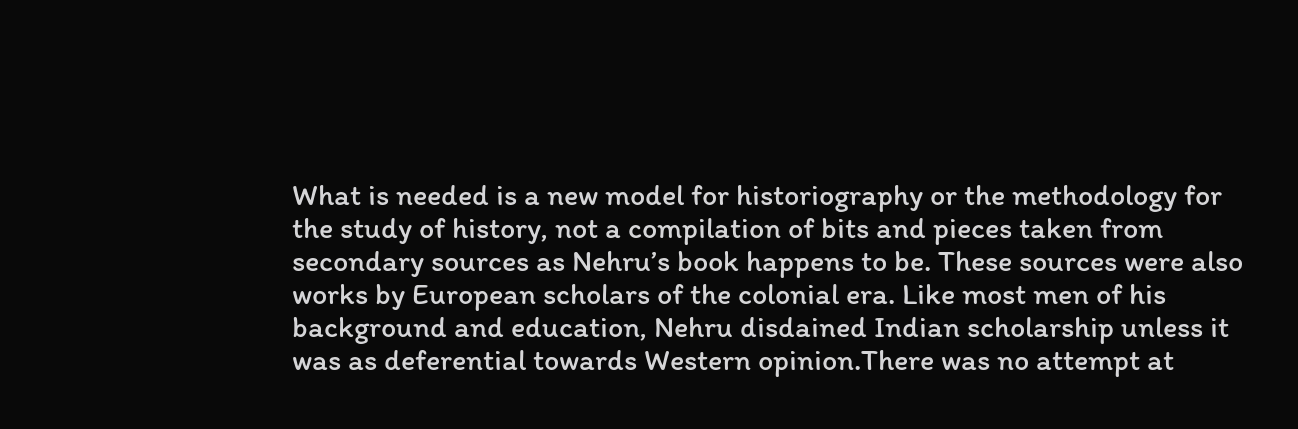What is needed is a new model for historiography or the methodology for the study of history, not a compilation of bits and pieces taken from secondary sources as Nehru’s book happens to be. These sources were also works by European scholars of the colonial era. Like most men of his background and education, Nehru disdained Indian scholarship unless it was as deferential towards Western opinion.There was no attempt at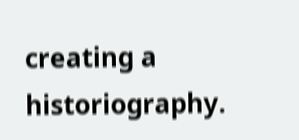creating a historiography.